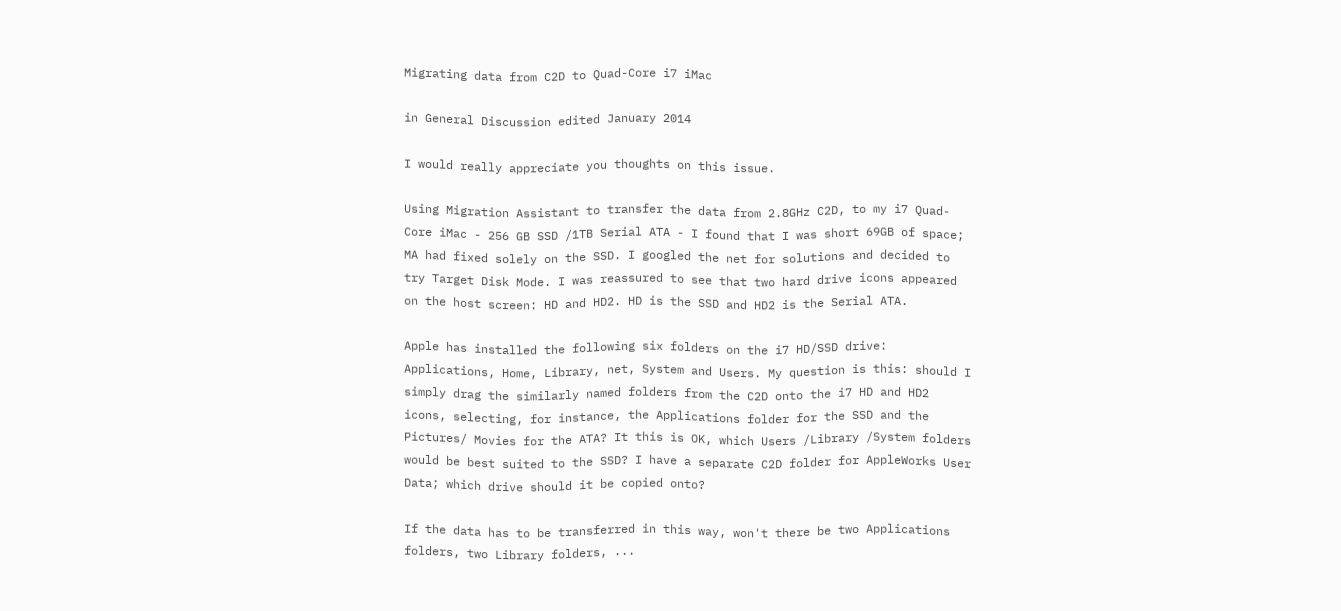Migrating data from C2D to Quad-Core i7 iMac

in General Discussion edited January 2014

I would really appreciate you thoughts on this issue.

Using Migration Assistant to transfer the data from 2.8GHz C2D, to my i7 Quad-Core iMac - 256 GB SSD /1TB Serial ATA - I found that I was short 69GB of space; MA had fixed solely on the SSD. I googled the net for solutions and decided to try Target Disk Mode. I was reassured to see that two hard drive icons appeared on the host screen: HD and HD2. HD is the SSD and HD2 is the Serial ATA.

Apple has installed the following six folders on the i7 HD/SSD drive: Applications, Home, Library, net, System and Users. My question is this: should I simply drag the similarly named folders from the C2D onto the i7 HD and HD2 icons, selecting, for instance, the Applications folder for the SSD and the Pictures/ Movies for the ATA? It this is OK, which Users /Library /System folders would be best suited to the SSD? I have a separate C2D folder for AppleWorks User Data; which drive should it be copied onto?

If the data has to be transferred in this way, won't there be two Applications folders, two Library folders, ...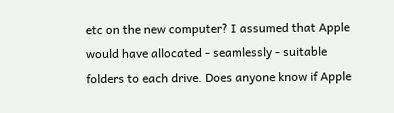etc on the new computer? I assumed that Apple would have allocated - seamlessly - suitable folders to each drive. Does anyone know if Apple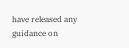have released any guidance on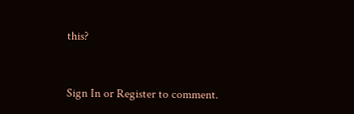this?


Sign In or Register to comment.